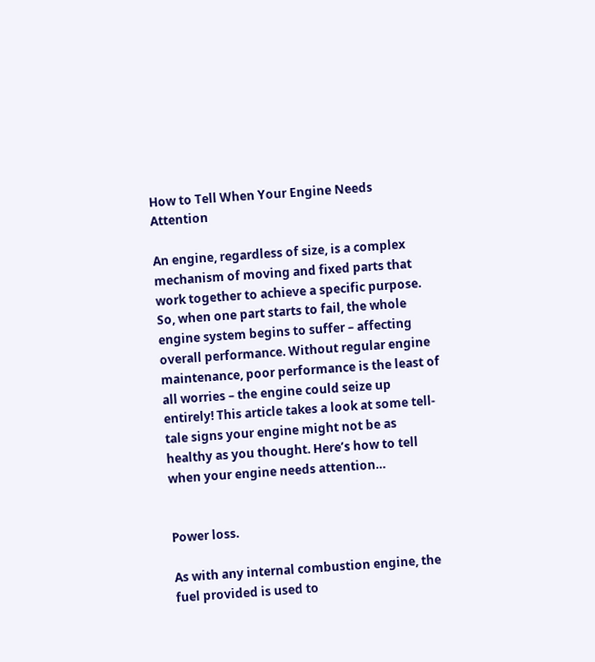How to Tell When Your Engine Needs Attention

An engine, regardless of size, is a complex mechanism of moving and fixed parts that work together to achieve a specific purpose. So, when one part starts to fail, the whole engine system begins to suffer – affecting overall performance. Without regular engine maintenance, poor performance is the least of all worries – the engine could seize up entirely! This article takes a look at some tell-tale signs your engine might not be as healthy as you thought. Here’s how to tell when your engine needs attention…


Power loss.

As with any internal combustion engine, the fuel provided is used to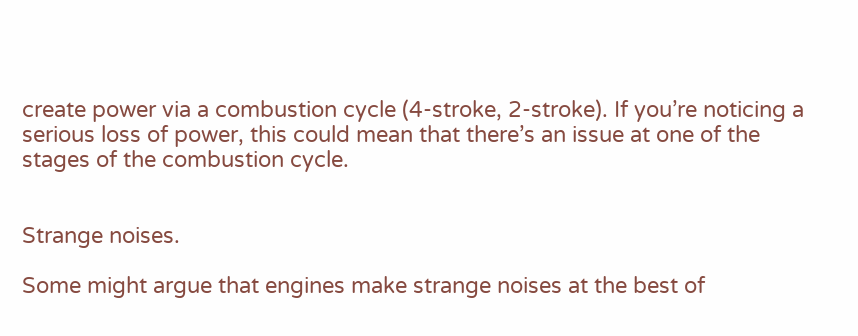create power via a combustion cycle (4-stroke, 2-stroke). If you’re noticing a serious loss of power, this could mean that there’s an issue at one of the stages of the combustion cycle.


Strange noises.

Some might argue that engines make strange noises at the best of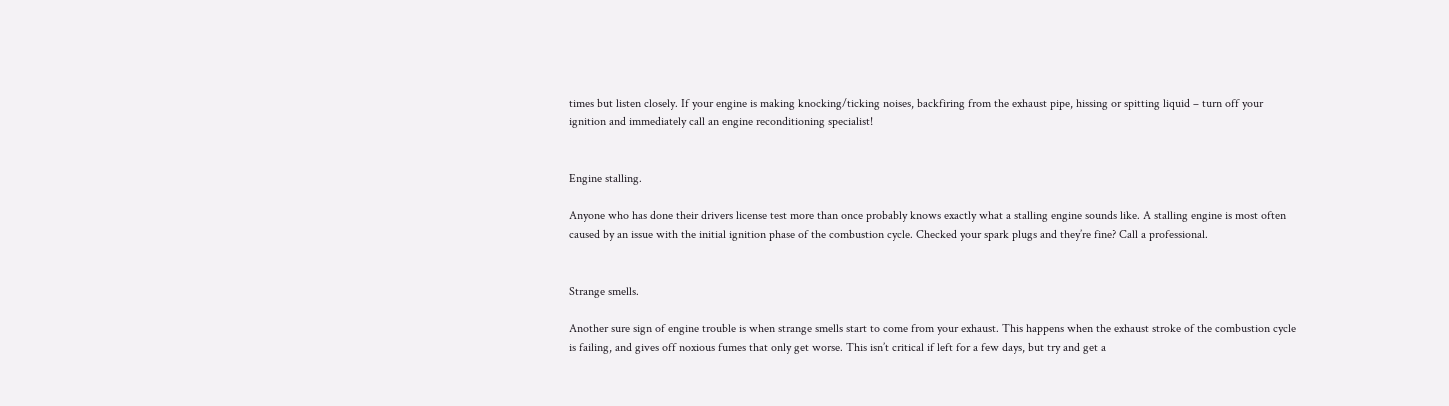times but listen closely. If your engine is making knocking/ticking noises, backfiring from the exhaust pipe, hissing or spitting liquid – turn off your ignition and immediately call an engine reconditioning specialist!


Engine stalling.

Anyone who has done their drivers license test more than once probably knows exactly what a stalling engine sounds like. A stalling engine is most often caused by an issue with the initial ignition phase of the combustion cycle. Checked your spark plugs and they’re fine? Call a professional.


Strange smells.

Another sure sign of engine trouble is when strange smells start to come from your exhaust. This happens when the exhaust stroke of the combustion cycle is failing, and gives off noxious fumes that only get worse. This isn’t critical if left for a few days, but try and get a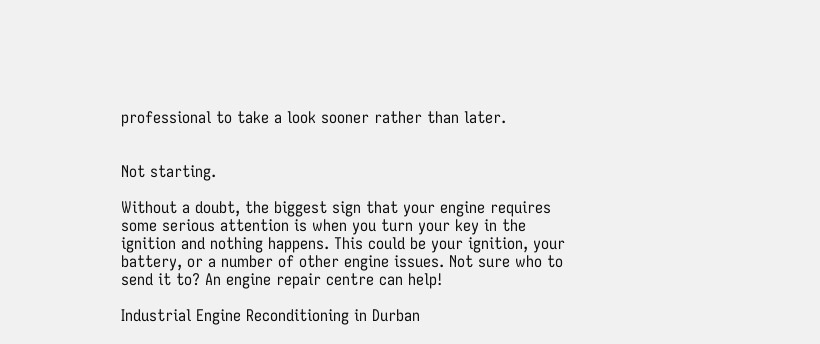professional to take a look sooner rather than later.


Not starting.

Without a doubt, the biggest sign that your engine requires some serious attention is when you turn your key in the ignition and nothing happens. This could be your ignition, your battery, or a number of other engine issues. Not sure who to send it to? An engine repair centre can help!

Industrial Engine Reconditioning in Durban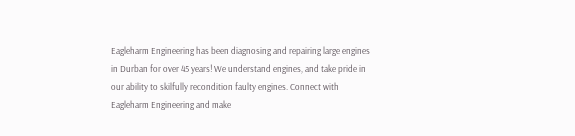Eagleharm Engineering has been diagnosing and repairing large engines in Durban for over 45 years! We understand engines, and take pride in our ability to skilfully recondition faulty engines. Connect with Eagleharm Engineering and make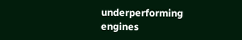underperforming engines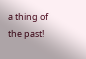a thing of the past!